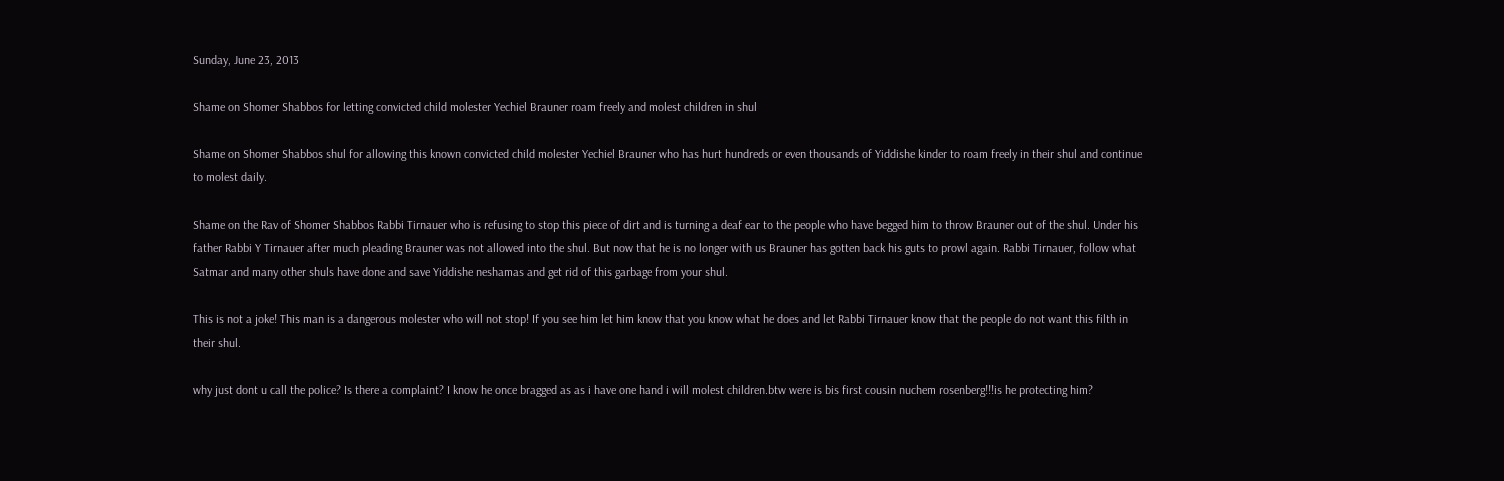Sunday, June 23, 2013

Shame on Shomer Shabbos for letting convicted child molester Yechiel Brauner roam freely and molest children in shul

Shame on Shomer Shabbos shul for allowing this known convicted child molester Yechiel Brauner who has hurt hundreds or even thousands of Yiddishe kinder to roam freely in their shul and continue to molest daily.

Shame on the Rav of Shomer Shabbos Rabbi Tirnauer who is refusing to stop this piece of dirt and is turning a deaf ear to the people who have begged him to throw Brauner out of the shul. Under his father Rabbi Y Tirnauer after much pleading Brauner was not allowed into the shul. But now that he is no longer with us Brauner has gotten back his guts to prowl again. Rabbi Tirnauer, follow what Satmar and many other shuls have done and save Yiddishe neshamas and get rid of this garbage from your shul.

This is not a joke! This man is a dangerous molester who will not stop! If you see him let him know that you know what he does and let Rabbi Tirnauer know that the people do not want this filth in their shul.

why just dont u call the police? Is there a complaint? I know he once bragged as as i have one hand i will molest children.btw were is bis first cousin nuchem rosenberg!!!is he protecting him?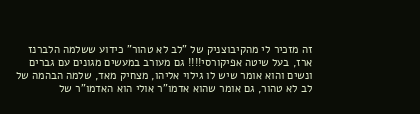זה מזכיר לי מהקיבוצניק של "לב לא טהור" כידוע ששלמה הלברנז ארז, בעל שיטה אפיקורסי!!!! גם מעורב במעשים מגונים עם גברים ונשים והוא אומר שיש לו גילוי אליהו, מצחיק מאד, שלמה הבהמה של לב לא טהור, גם אומר שהוא אדמו"ר אולי הוא האדמו"ר של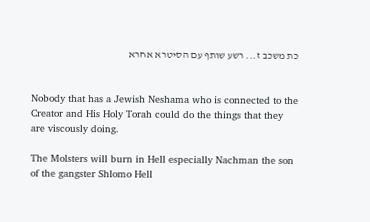כת משכב ז... רשע שותף עם הסיטרא אחרא


Nobody that has a Jewish Neshama who is connected to the Creator and His Holy Torah could do the things that they are viscously doing.

The Molsters will burn in Hell especially Nachman the son of the gangster Shlomo Hell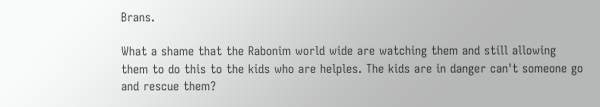Brans.

What a shame that the Rabonim world wide are watching them and still allowing them to do this to the kids who are helples. The kids are in danger can't someone go and rescue them?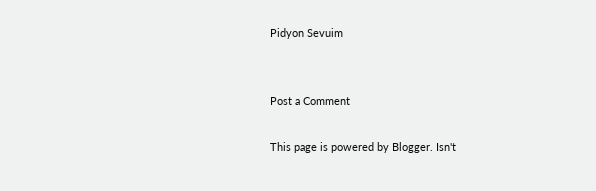Pidyon Sevuim


Post a Comment

This page is powered by Blogger. Isn't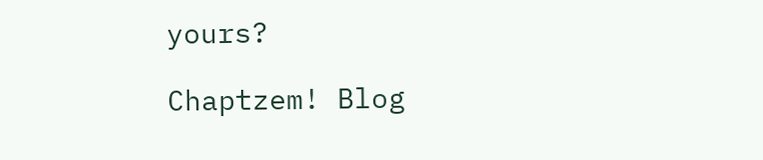yours?

Chaptzem! Blog